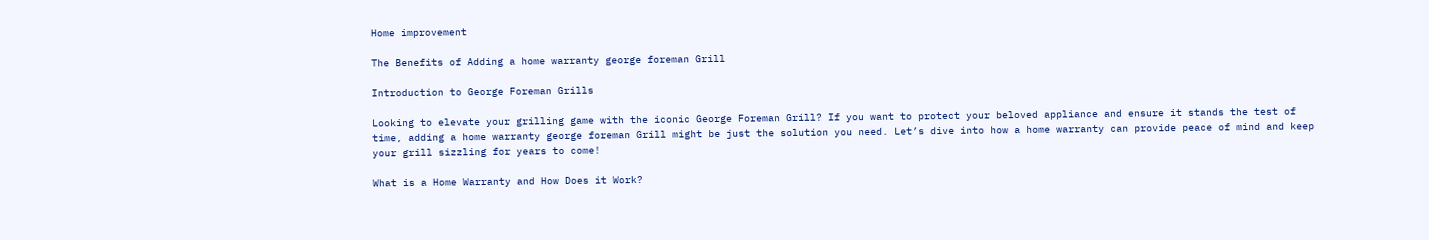Home improvement

The Benefits of Adding a home warranty george foreman Grill

Introduction to George Foreman Grills

Looking to elevate your grilling game with the iconic George Foreman Grill? If you want to protect your beloved appliance and ensure it stands the test of time, adding a home warranty george foreman Grill might be just the solution you need. Let’s dive into how a home warranty can provide peace of mind and keep your grill sizzling for years to come!

What is a Home Warranty and How Does it Work?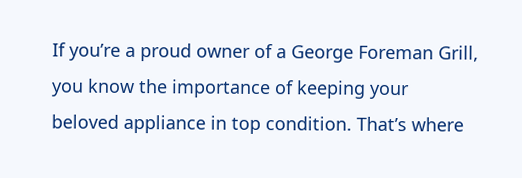If you’re a proud owner of a George Foreman Grill, you know the importance of keeping your beloved appliance in top condition. That’s where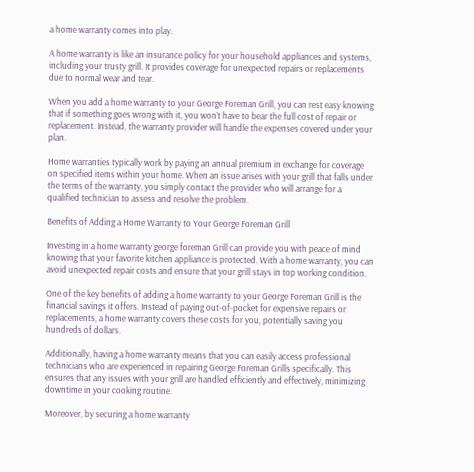a home warranty comes into play.

A home warranty is like an insurance policy for your household appliances and systems, including your trusty grill. It provides coverage for unexpected repairs or replacements due to normal wear and tear.

When you add a home warranty to your George Foreman Grill, you can rest easy knowing that if something goes wrong with it, you won’t have to bear the full cost of repair or replacement. Instead, the warranty provider will handle the expenses covered under your plan.

Home warranties typically work by paying an annual premium in exchange for coverage on specified items within your home. When an issue arises with your grill that falls under the terms of the warranty, you simply contact the provider who will arrange for a qualified technician to assess and resolve the problem.

Benefits of Adding a Home Warranty to Your George Foreman Grill

Investing in a home warranty george foreman Grill can provide you with peace of mind knowing that your favorite kitchen appliance is protected. With a home warranty, you can avoid unexpected repair costs and ensure that your grill stays in top working condition.

One of the key benefits of adding a home warranty to your George Foreman Grill is the financial savings it offers. Instead of paying out-of-pocket for expensive repairs or replacements, a home warranty covers these costs for you, potentially saving you hundreds of dollars.

Additionally, having a home warranty means that you can easily access professional technicians who are experienced in repairing George Foreman Grills specifically. This ensures that any issues with your grill are handled efficiently and effectively, minimizing downtime in your cooking routine.

Moreover, by securing a home warranty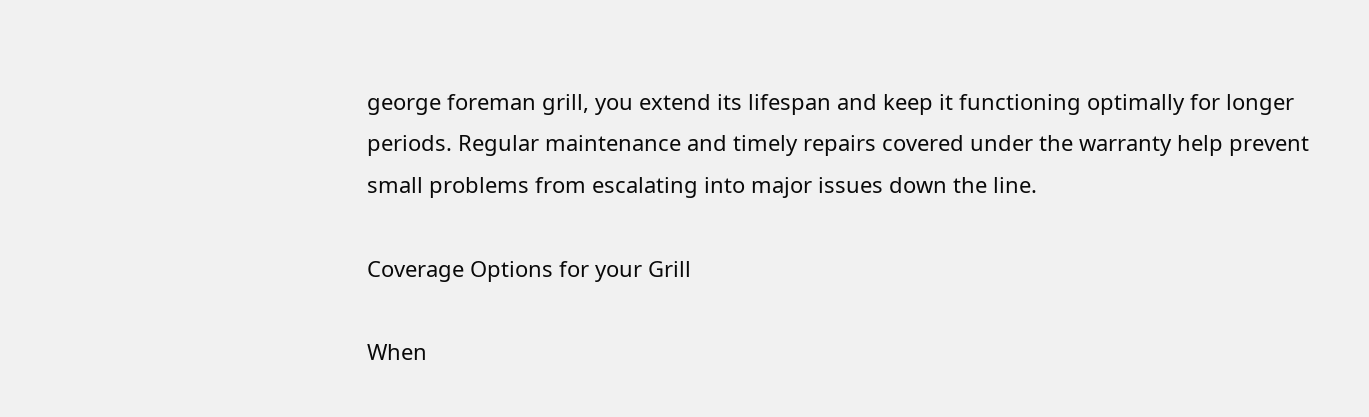george foreman grill, you extend its lifespan and keep it functioning optimally for longer periods. Regular maintenance and timely repairs covered under the warranty help prevent small problems from escalating into major issues down the line.

Coverage Options for your Grill

When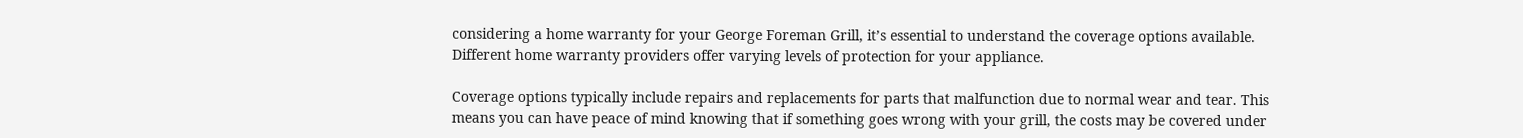considering a home warranty for your George Foreman Grill, it’s essential to understand the coverage options available. Different home warranty providers offer varying levels of protection for your appliance.

Coverage options typically include repairs and replacements for parts that malfunction due to normal wear and tear. This means you can have peace of mind knowing that if something goes wrong with your grill, the costs may be covered under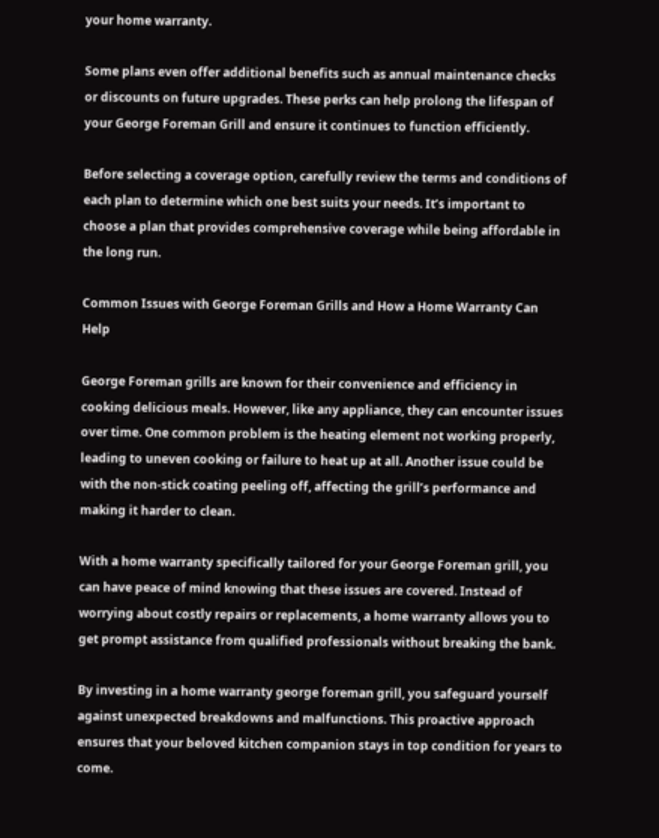your home warranty.

Some plans even offer additional benefits such as annual maintenance checks or discounts on future upgrades. These perks can help prolong the lifespan of your George Foreman Grill and ensure it continues to function efficiently.

Before selecting a coverage option, carefully review the terms and conditions of each plan to determine which one best suits your needs. It’s important to choose a plan that provides comprehensive coverage while being affordable in the long run.

Common Issues with George Foreman Grills and How a Home Warranty Can Help

George Foreman grills are known for their convenience and efficiency in cooking delicious meals. However, like any appliance, they can encounter issues over time. One common problem is the heating element not working properly, leading to uneven cooking or failure to heat up at all. Another issue could be with the non-stick coating peeling off, affecting the grill’s performance and making it harder to clean.

With a home warranty specifically tailored for your George Foreman grill, you can have peace of mind knowing that these issues are covered. Instead of worrying about costly repairs or replacements, a home warranty allows you to get prompt assistance from qualified professionals without breaking the bank.

By investing in a home warranty george foreman grill, you safeguard yourself against unexpected breakdowns and malfunctions. This proactive approach ensures that your beloved kitchen companion stays in top condition for years to come.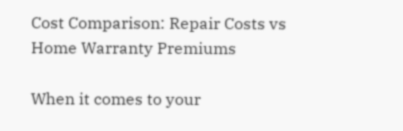Cost Comparison: Repair Costs vs Home Warranty Premiums

When it comes to your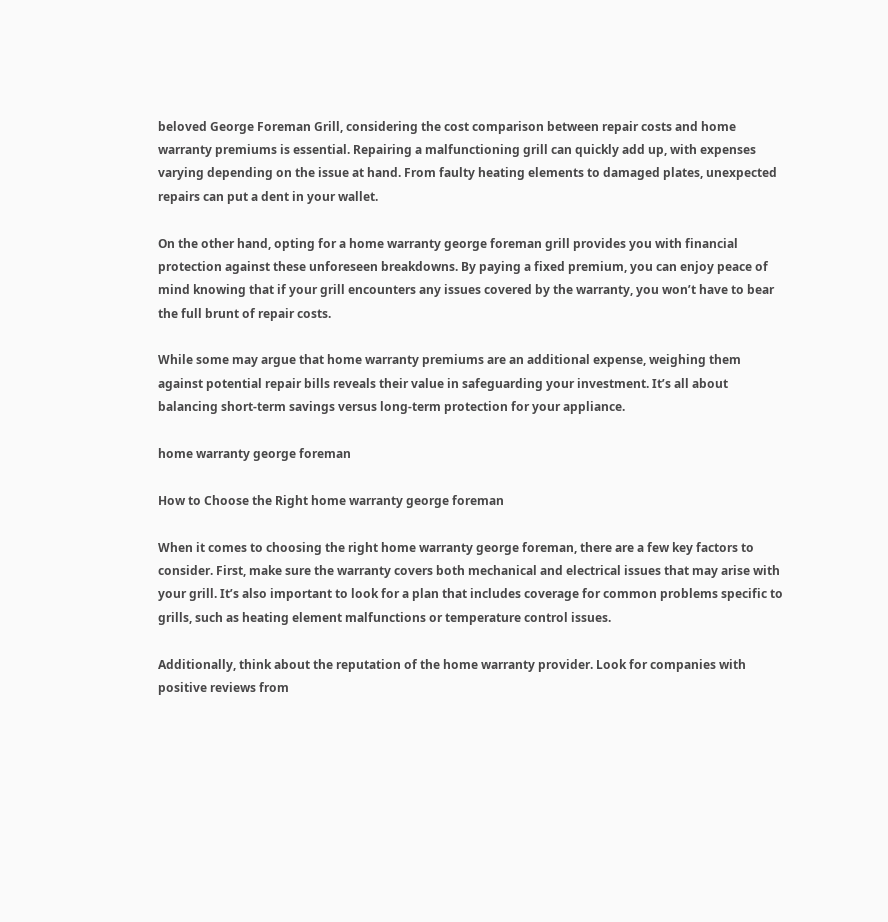beloved George Foreman Grill, considering the cost comparison between repair costs and home warranty premiums is essential. Repairing a malfunctioning grill can quickly add up, with expenses varying depending on the issue at hand. From faulty heating elements to damaged plates, unexpected repairs can put a dent in your wallet.

On the other hand, opting for a home warranty george foreman grill provides you with financial protection against these unforeseen breakdowns. By paying a fixed premium, you can enjoy peace of mind knowing that if your grill encounters any issues covered by the warranty, you won’t have to bear the full brunt of repair costs.

While some may argue that home warranty premiums are an additional expense, weighing them against potential repair bills reveals their value in safeguarding your investment. It’s all about balancing short-term savings versus long-term protection for your appliance.

home warranty george foreman

How to Choose the Right home warranty george foreman

When it comes to choosing the right home warranty george foreman, there are a few key factors to consider. First, make sure the warranty covers both mechanical and electrical issues that may arise with your grill. It’s also important to look for a plan that includes coverage for common problems specific to grills, such as heating element malfunctions or temperature control issues.

Additionally, think about the reputation of the home warranty provider. Look for companies with positive reviews from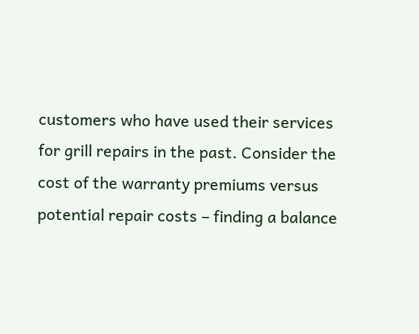customers who have used their services for grill repairs in the past. Consider the cost of the warranty premiums versus potential repair costs – finding a balance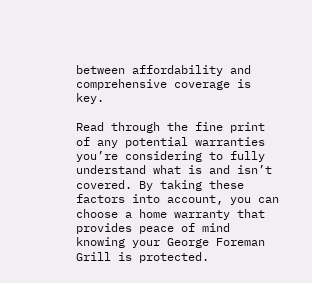between affordability and comprehensive coverage is key.

Read through the fine print of any potential warranties you’re considering to fully understand what is and isn’t covered. By taking these factors into account, you can choose a home warranty that provides peace of mind knowing your George Foreman Grill is protected.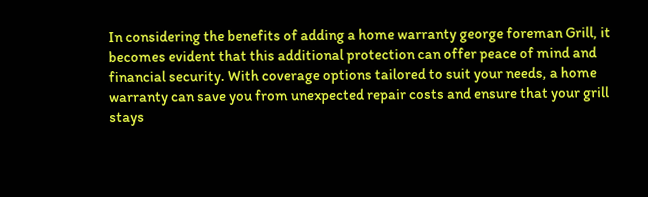In considering the benefits of adding a home warranty george foreman Grill, it becomes evident that this additional protection can offer peace of mind and financial security. With coverage options tailored to suit your needs, a home warranty can save you from unexpected repair costs and ensure that your grill stays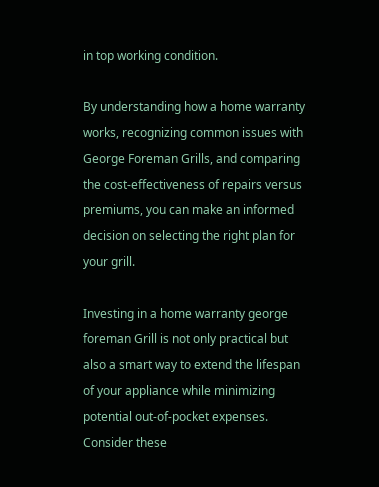in top working condition.

By understanding how a home warranty works, recognizing common issues with George Foreman Grills, and comparing the cost-effectiveness of repairs versus premiums, you can make an informed decision on selecting the right plan for your grill.

Investing in a home warranty george foreman Grill is not only practical but also a smart way to extend the lifespan of your appliance while minimizing potential out-of-pocket expenses. Consider these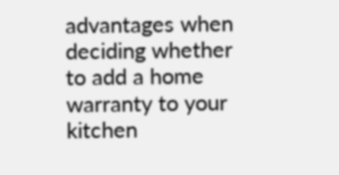advantages when deciding whether to add a home warranty to your kitchen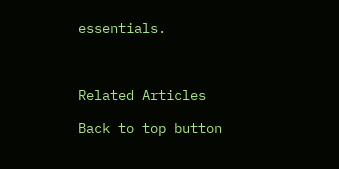essentials.



Related Articles

Back to top button